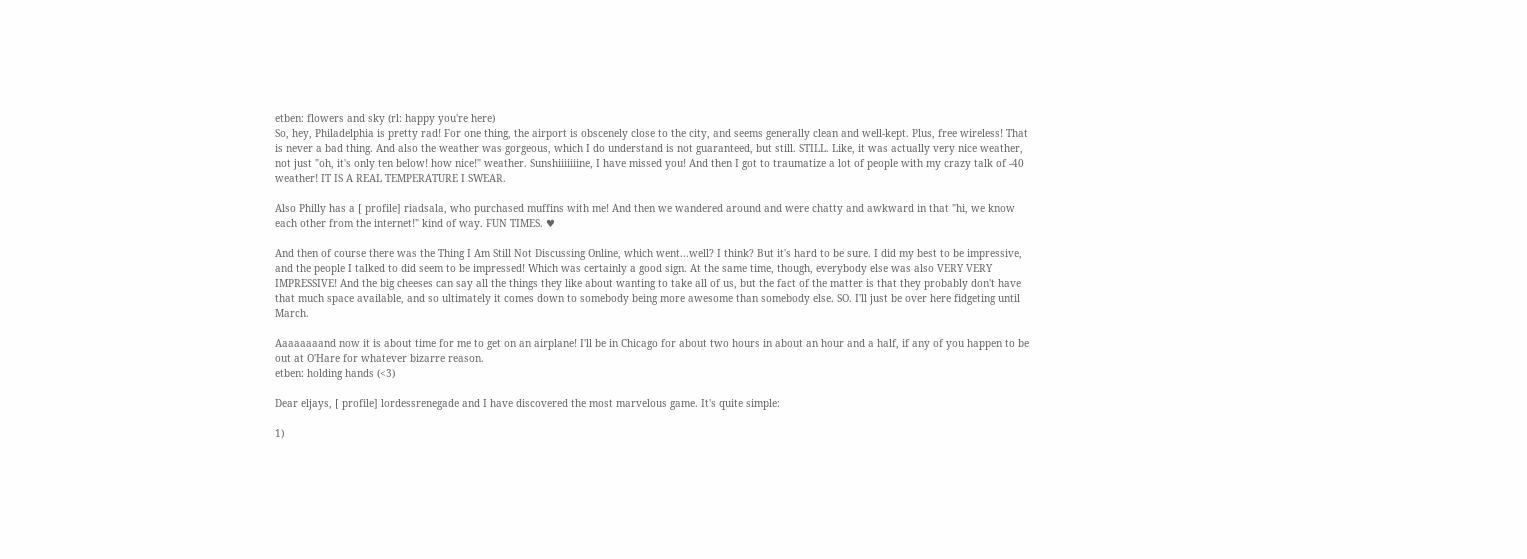etben: flowers and sky (rl: happy you're here)
So, hey, Philadelphia is pretty rad! For one thing, the airport is obscenely close to the city, and seems generally clean and well-kept. Plus, free wireless! That is never a bad thing. And also the weather was gorgeous, which I do understand is not guaranteed, but still. STILL. Like, it was actually very nice weather, not just "oh, it's only ten below! how nice!" weather. Sunshiiiiiiine, I have missed you! And then I got to traumatize a lot of people with my crazy talk of -40 weather! IT IS A REAL TEMPERATURE I SWEAR.

Also Philly has a [ profile] riadsala, who purchased muffins with me! And then we wandered around and were chatty and awkward in that "hi, we know each other from the internet!" kind of way. FUN TIMES. ♥

And then of course there was the Thing I Am Still Not Discussing Online, which went...well? I think? But it's hard to be sure. I did my best to be impressive, and the people I talked to did seem to be impressed! Which was certainly a good sign. At the same time, though, everybody else was also VERY VERY IMPRESSIVE! And the big cheeses can say all the things they like about wanting to take all of us, but the fact of the matter is that they probably don't have that much space available, and so ultimately it comes down to somebody being more awesome than somebody else. SO. I'll just be over here fidgeting until March.

Aaaaaaaand now it is about time for me to get on an airplane! I'll be in Chicago for about two hours in about an hour and a half, if any of you happen to be out at O'Hare for whatever bizarre reason.
etben: holding hands (<3)

Dear eljays, [ profile] lordessrenegade and I have discovered the most marvelous game. It's quite simple:

1)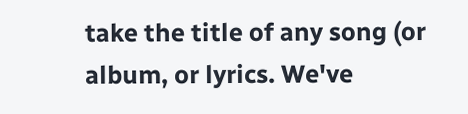take the title of any song (or album, or lyrics. We've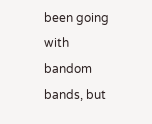been going with bandom bands, but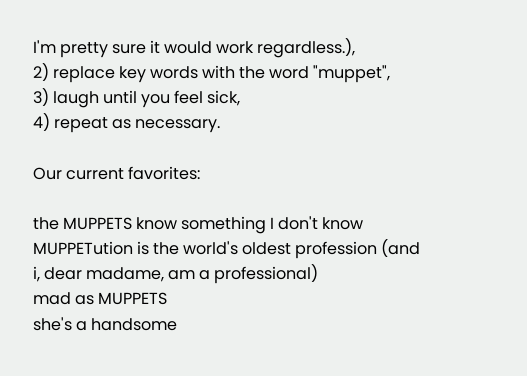I'm pretty sure it would work regardless.),
2) replace key words with the word "muppet",
3) laugh until you feel sick,
4) repeat as necessary.

Our current favorites:

the MUPPETS know something I don't know
MUPPETution is the world's oldest profession (and i, dear madame, am a professional)
mad as MUPPETS
she's a handsome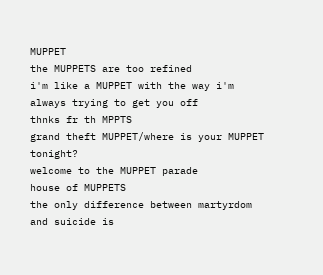MUPPET
the MUPPETS are too refined
i'm like a MUPPET with the way i'm always trying to get you off
thnks fr th MPPTS
grand theft MUPPET/where is your MUPPET tonight?
welcome to the MUPPET parade
house of MUPPETS
the only difference between martyrdom and suicide is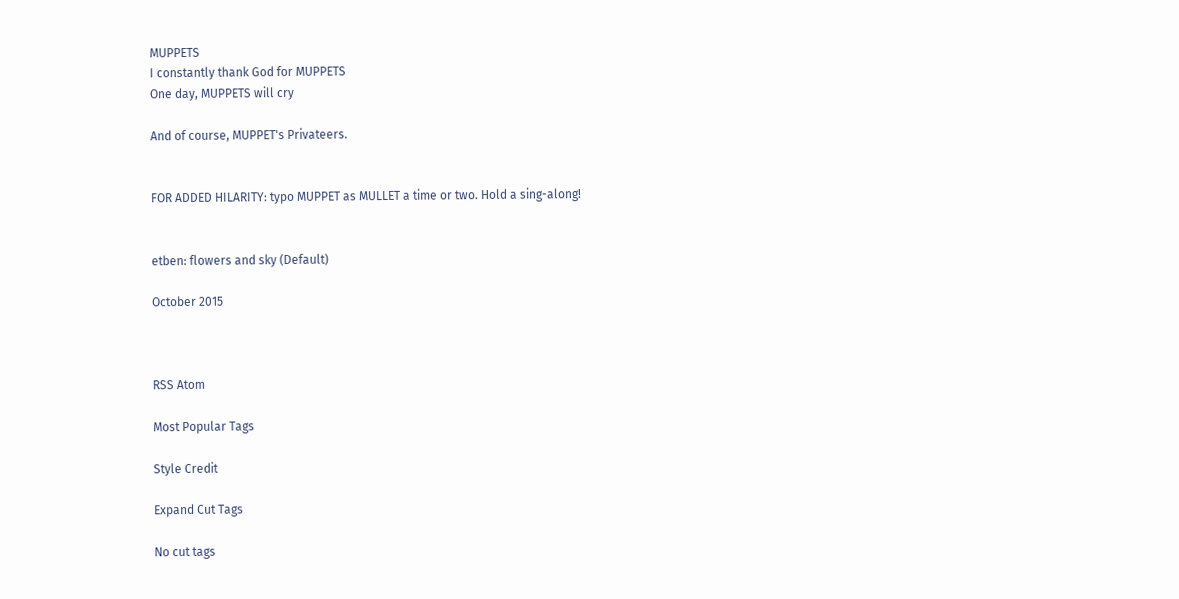MUPPETS
I constantly thank God for MUPPETS
One day, MUPPETS will cry

And of course, MUPPET's Privateers.


FOR ADDED HILARITY: typo MUPPET as MULLET a time or two. Hold a sing-along!


etben: flowers and sky (Default)

October 2015



RSS Atom

Most Popular Tags

Style Credit

Expand Cut Tags

No cut tags